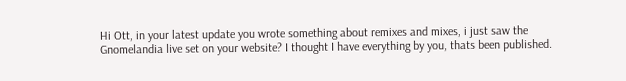Hi Ott, in your latest update you wrote something about remixes and mixes, i just saw the Gnomelandia live set on your website? I thought I have everything by you, thats been published.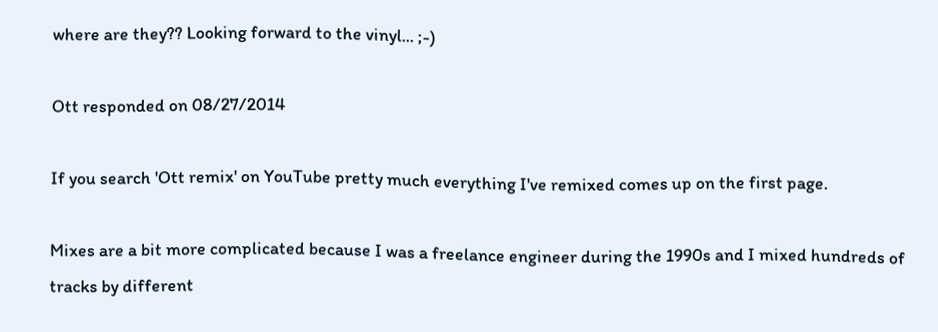where are they?? Looking forward to the vinyl... ;-)

Ott responded on 08/27/2014

If you search 'Ott remix' on YouTube pretty much everything I've remixed comes up on the first page.

Mixes are a bit more complicated because I was a freelance engineer during the 1990s and I mixed hundreds of tracks by different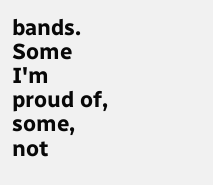bands. Some I'm proud of, some, not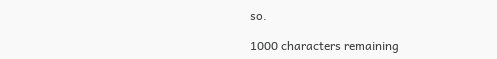so.

1000 characters remaining